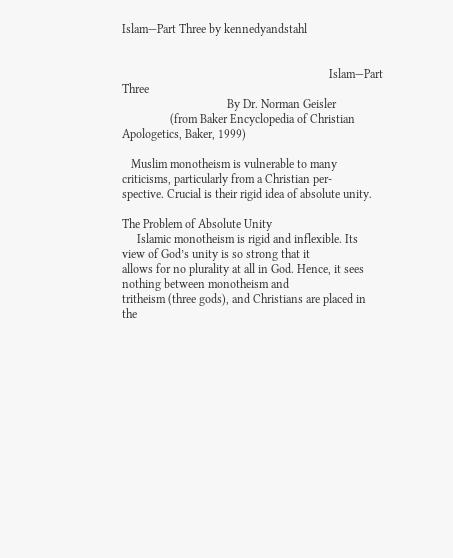Islam—Part Three by kennedyandstahl


                                                                     Islam—Part Three
                                   By Dr. Norman Geisler
                (from Baker Encyclopedia of Christian Apologetics, Baker, 1999)

   Muslim monotheism is vulnerable to many criticisms, particularly from a Christian per-
spective. Crucial is their rigid idea of absolute unity.

The Problem of Absolute Unity
     Islamic monotheism is rigid and inflexible. Its view of God’s unity is so strong that it
allows for no plurality at all in God. Hence, it sees nothing between monotheism and
tritheism (three gods), and Christians are placed in the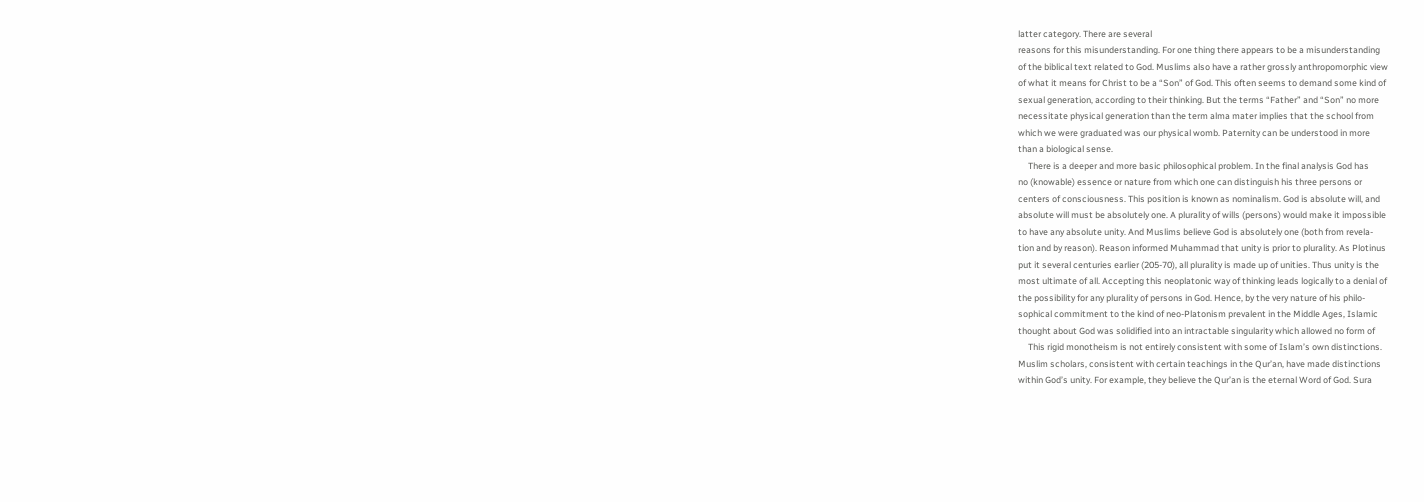latter category. There are several
reasons for this misunderstanding. For one thing there appears to be a misunderstanding
of the biblical text related to God. Muslims also have a rather grossly anthropomorphic view
of what it means for Christ to be a “Son” of God. This often seems to demand some kind of
sexual generation, according to their thinking. But the terms “Father” and “Son” no more
necessitate physical generation than the term alma mater implies that the school from
which we were graduated was our physical womb. Paternity can be understood in more
than a biological sense.
     There is a deeper and more basic philosophical problem. In the final analysis God has
no (knowable) essence or nature from which one can distinguish his three persons or
centers of consciousness. This position is known as nominalism. God is absolute will, and
absolute will must be absolutely one. A plurality of wills (persons) would make it impossible
to have any absolute unity. And Muslims believe God is absolutely one (both from revela-
tion and by reason). Reason informed Muhammad that unity is prior to plurality. As Plotinus
put it several centuries earlier (205-70), all plurality is made up of unities. Thus unity is the
most ultimate of all. Accepting this neoplatonic way of thinking leads logically to a denial of
the possibility for any plurality of persons in God. Hence, by the very nature of his philo-
sophical commitment to the kind of neo-Platonism prevalent in the Middle Ages, Islamic
thought about God was solidified into an intractable singularity which allowed no form of
     This rigid monotheism is not entirely consistent with some of Islam’s own distinctions.
Muslim scholars, consistent with certain teachings in the Qur’an, have made distinctions
within God’s unity. For example, they believe the Qur’an is the eternal Word of God. Sura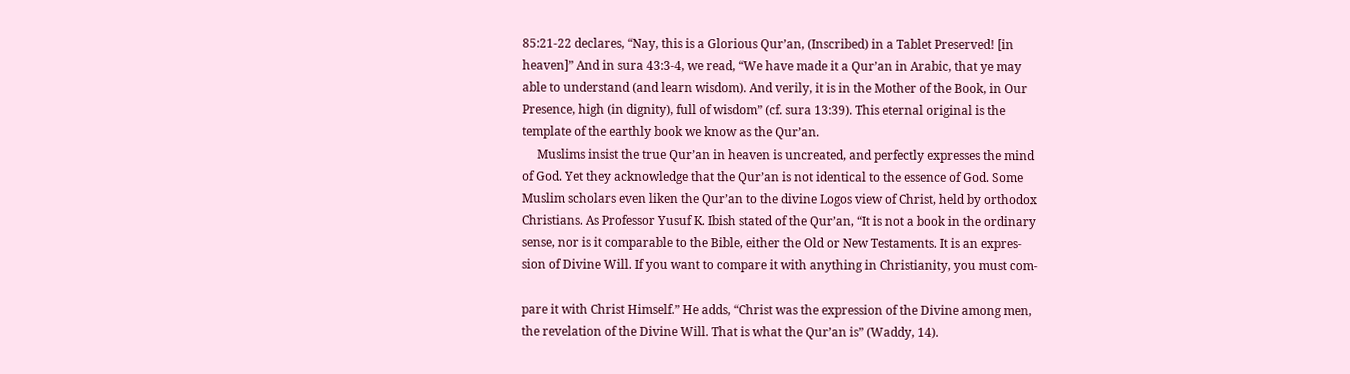85:21-22 declares, “Nay, this is a Glorious Qur’an, (Inscribed) in a Tablet Preserved! [in
heaven]” And in sura 43:3-4, we read, “We have made it a Qur’an in Arabic, that ye may
able to understand (and learn wisdom). And verily, it is in the Mother of the Book, in Our
Presence, high (in dignity), full of wisdom” (cf. sura 13:39). This eternal original is the
template of the earthly book we know as the Qur’an.
     Muslims insist the true Qur’an in heaven is uncreated, and perfectly expresses the mind
of God. Yet they acknowledge that the Qur’an is not identical to the essence of God. Some
Muslim scholars even liken the Qur’an to the divine Logos view of Christ, held by orthodox
Christians. As Professor Yusuf K. Ibish stated of the Qur’an, “It is not a book in the ordinary
sense, nor is it comparable to the Bible, either the Old or New Testaments. It is an expres-
sion of Divine Will. If you want to compare it with anything in Christianity, you must com-

pare it with Christ Himself.” He adds, “Christ was the expression of the Divine among men,
the revelation of the Divine Will. That is what the Qur’an is” (Waddy, 14).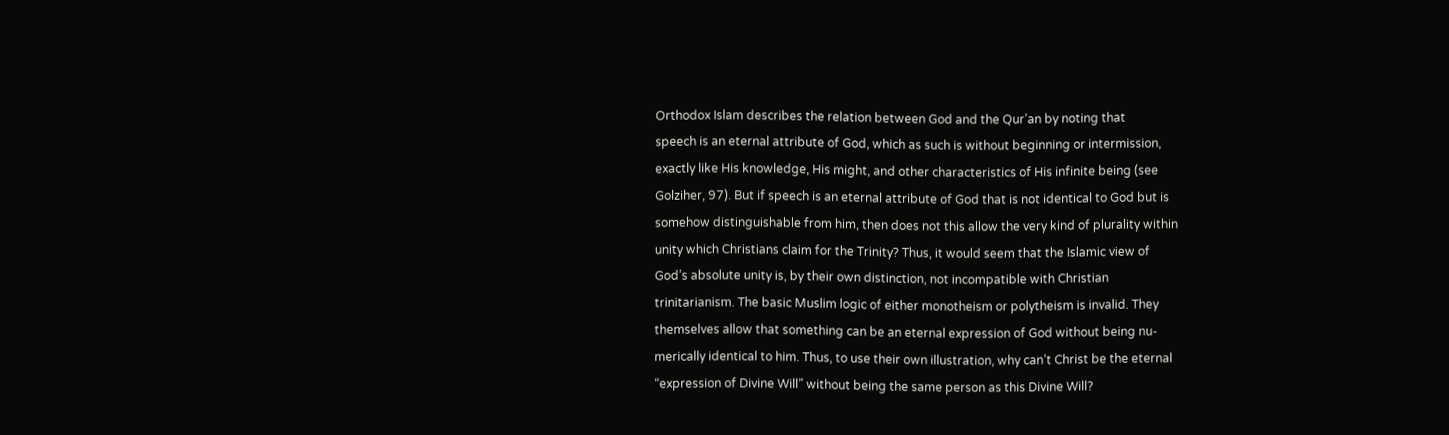Orthodox Islam describes the relation between God and the Qur’an by noting that
speech is an eternal attribute of God, which as such is without beginning or intermission,
exactly like His knowledge, His might, and other characteristics of His infinite being (see
Golziher, 97). But if speech is an eternal attribute of God that is not identical to God but is
somehow distinguishable from him, then does not this allow the very kind of plurality within
unity which Christians claim for the Trinity? Thus, it would seem that the Islamic view of
God’s absolute unity is, by their own distinction, not incompatible with Christian
trinitarianism. The basic Muslim logic of either monotheism or polytheism is invalid. They
themselves allow that something can be an eternal expression of God without being nu-
merically identical to him. Thus, to use their own illustration, why can’t Christ be the eternal
“expression of Divine Will” without being the same person as this Divine Will?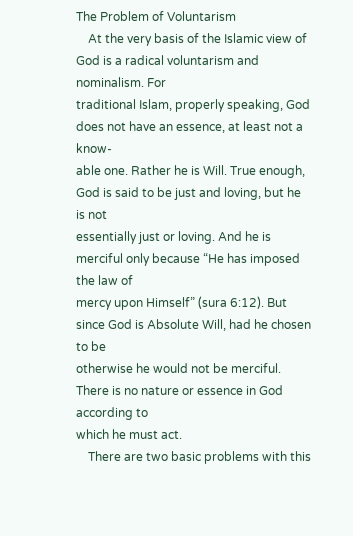The Problem of Voluntarism
    At the very basis of the Islamic view of God is a radical voluntarism and nominalism. For
traditional Islam, properly speaking, God does not have an essence, at least not a know-
able one. Rather he is Will. True enough, God is said to be just and loving, but he is not
essentially just or loving. And he is merciful only because “He has imposed the law of
mercy upon Himself” (sura 6:12). But since God is Absolute Will, had he chosen to be
otherwise he would not be merciful. There is no nature or essence in God according to
which he must act.
    There are two basic problems with this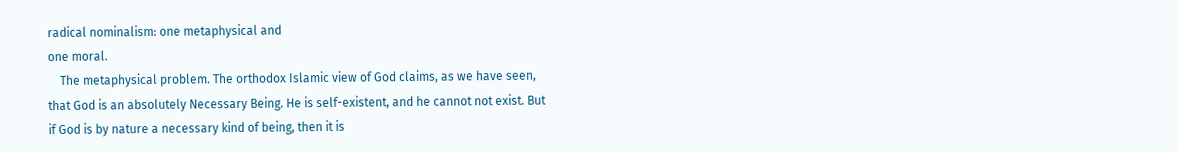radical nominalism: one metaphysical and
one moral.
    The metaphysical problem. The orthodox Islamic view of God claims, as we have seen,
that God is an absolutely Necessary Being. He is self-existent, and he cannot not exist. But
if God is by nature a necessary kind of being, then it is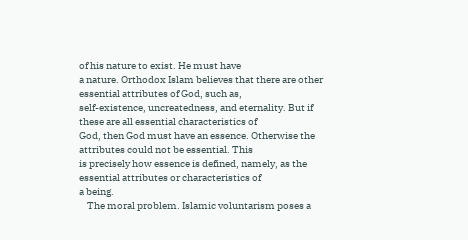of his nature to exist. He must have
a nature. Orthodox Islam believes that there are other essential attributes of God, such as,
self-existence, uncreatedness, and eternality. But if these are all essential characteristics of
God, then God must have an essence. Otherwise the attributes could not be essential. This
is precisely how essence is defined, namely, as the essential attributes or characteristics of
a being.
    The moral problem. Islamic voluntarism poses a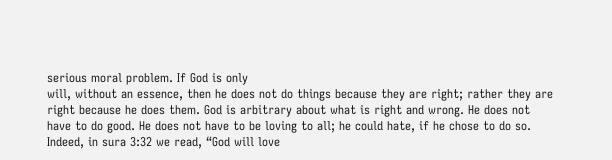serious moral problem. If God is only
will, without an essence, then he does not do things because they are right; rather they are
right because he does them. God is arbitrary about what is right and wrong. He does not
have to do good. He does not have to be loving to all; he could hate, if he chose to do so.
Indeed, in sura 3:32 we read, “God will love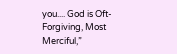you.... God is Oft-Forgiving, Most Merciful,”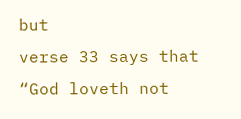but
verse 33 says that “God loveth not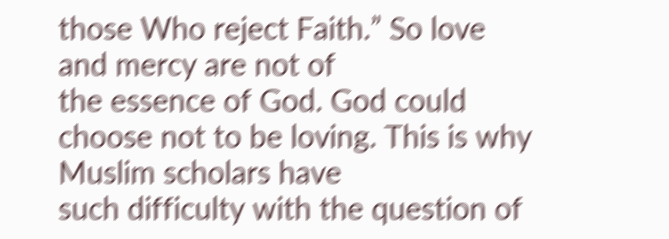those Who reject Faith.” So love and mercy are not of
the essence of God. God could choose not to be loving. This is why Muslim scholars have
such difficulty with the question of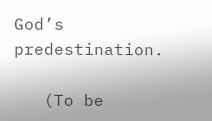God’s predestination.

   (To be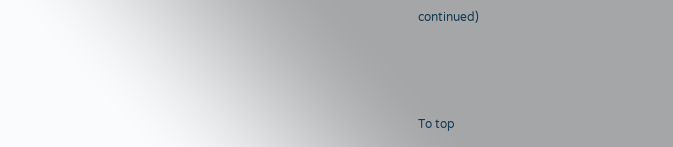continued)



To top